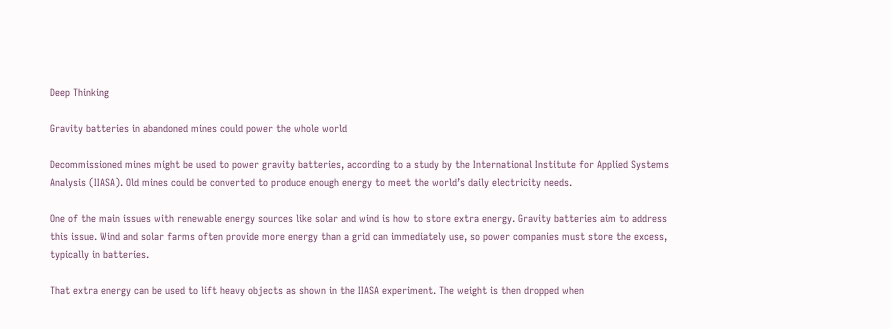Deep Thinking

Gravity batteries in abandoned mines could power the whole world

Decommissioned mines might be used to power gravity batteries, according to a study by the International Institute for Applied Systems Analysis (IIASA). Old mines could be converted to produce enough energy to meet the world’s daily electricity needs.

One of the main issues with renewable energy sources like solar and wind is how to store extra energy. Gravity batteries aim to address this issue. Wind and solar farms often provide more energy than a grid can immediately use, so power companies must store the excess, typically in batteries.

That extra energy can be used to lift heavy objects as shown in the IIASA experiment. The weight is then dropped when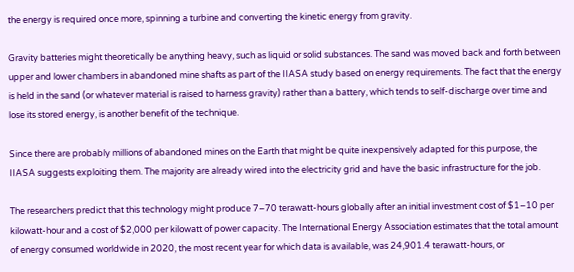the energy is required once more, spinning a turbine and converting the kinetic energy from gravity.

Gravity batteries might theoretically be anything heavy, such as liquid or solid substances. The sand was moved back and forth between upper and lower chambers in abandoned mine shafts as part of the IIASA study based on energy requirements. The fact that the energy is held in the sand (or whatever material is raised to harness gravity) rather than a battery, which tends to self-discharge over time and lose its stored energy, is another benefit of the technique.

Since there are probably millions of abandoned mines on the Earth that might be quite inexpensively adapted for this purpose, the IIASA suggests exploiting them. The majority are already wired into the electricity grid and have the basic infrastructure for the job.

The researchers predict that this technology might produce 7–70 terawatt-hours globally after an initial investment cost of $1–10 per kilowatt-hour and a cost of $2,000 per kilowatt of power capacity. The International Energy Association estimates that the total amount of energy consumed worldwide in 2020, the most recent year for which data is available, was 24,901.4 terawatt-hours, or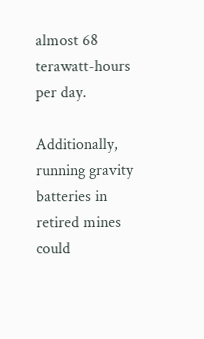almost 68 terawatt-hours per day.

Additionally, running gravity batteries in retired mines could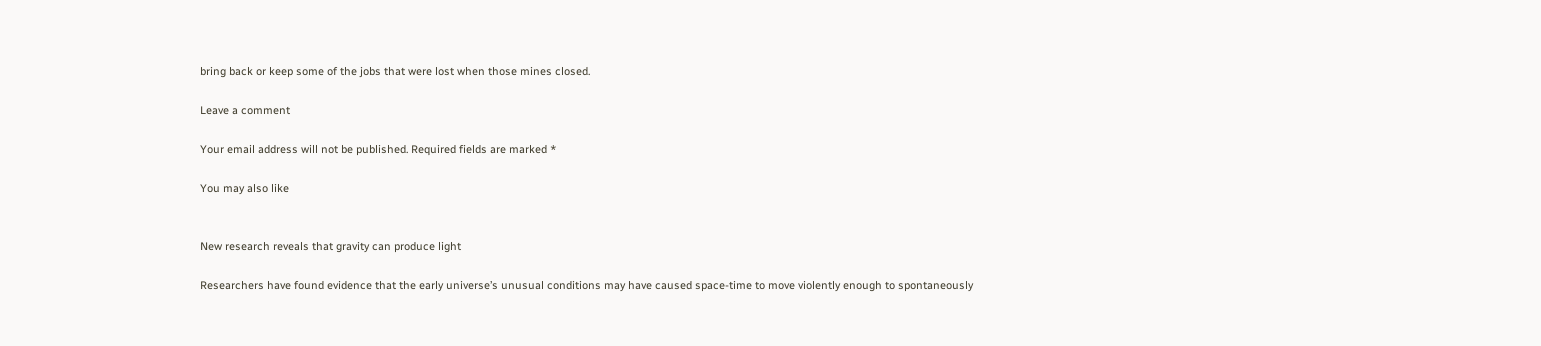bring back or keep some of the jobs that were lost when those mines closed.

Leave a comment

Your email address will not be published. Required fields are marked *

You may also like


New research reveals that gravity can produce light

Researchers have found evidence that the early universe’s unusual conditions may have caused space-time to move violently enough to spontaneously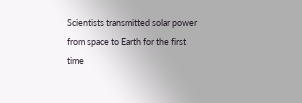Scientists transmitted solar power from space to Earth for the first time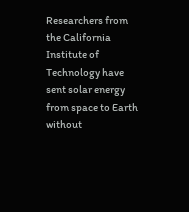Researchers from the California Institute of Technology have sent solar energy from space to Earth without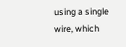using a single wire, which